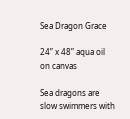Sea Dragon Grace

24” x 48” aqua oil on canvas

Sea dragons are slow swimmers with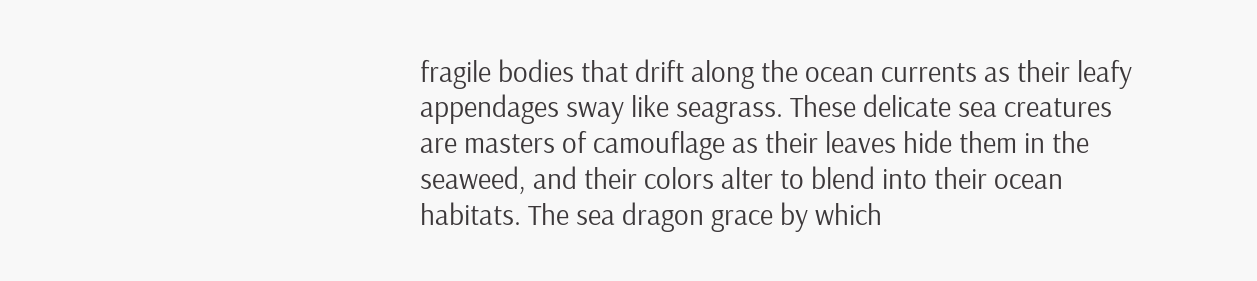fragile bodies that drift along the ocean currents as their leafy appendages sway like seagrass. These delicate sea creatures are masters of camouflage as their leaves hide them in the seaweed, and their colors alter to blend into their ocean habitats. The sea dragon grace by which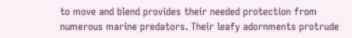to move and blend provides their needed protection from numerous marine predators. Their leafy adornments protrude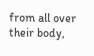from all over their body,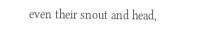even their snout and head,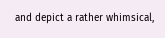and depict a rather whimsical,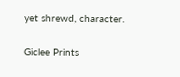yet shrewd, character.

Giclee Prints